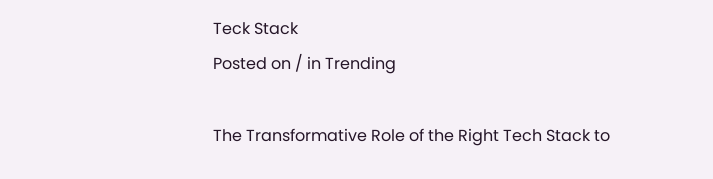Teck Stack
Posted on / in Trending

The Transformative Role of the Right Tech Stack to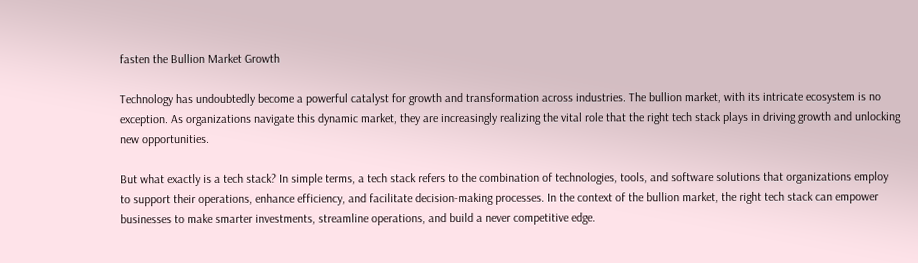fasten the Bullion Market Growth

Technology has undoubtedly become a powerful catalyst for growth and transformation across industries. The bullion market, with its intricate ecosystem is no exception. As organizations navigate this dynamic market, they are increasingly realizing the vital role that the right tech stack plays in driving growth and unlocking new opportunities.

But what exactly is a tech stack? In simple terms, a tech stack refers to the combination of technologies, tools, and software solutions that organizations employ to support their operations, enhance efficiency, and facilitate decision-making processes. In the context of the bullion market, the right tech stack can empower businesses to make smarter investments, streamline operations, and build a never competitive edge.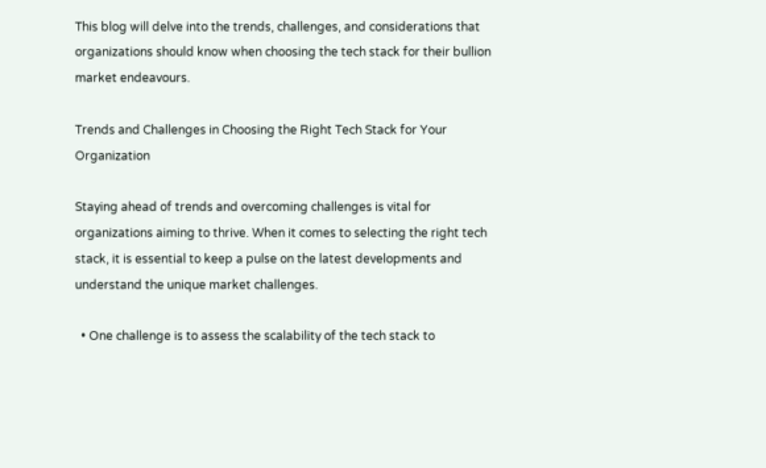This blog will delve into the trends, challenges, and considerations that organizations should know when choosing the tech stack for their bullion market endeavours.

Trends and Challenges in Choosing the Right Tech Stack for Your Organization

Staying ahead of trends and overcoming challenges is vital for organizations aiming to thrive. When it comes to selecting the right tech stack, it is essential to keep a pulse on the latest developments and understand the unique market challenges.

  • One challenge is to assess the scalability of the tech stack to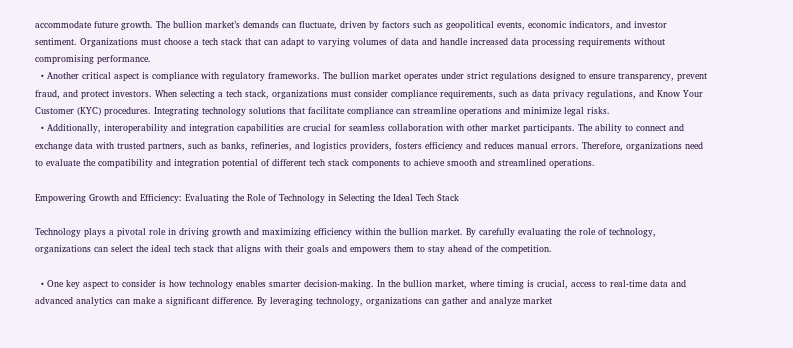accommodate future growth. The bullion market’s demands can fluctuate, driven by factors such as geopolitical events, economic indicators, and investor sentiment. Organizations must choose a tech stack that can adapt to varying volumes of data and handle increased data processing requirements without compromising performance.
  • Another critical aspect is compliance with regulatory frameworks. The bullion market operates under strict regulations designed to ensure transparency, prevent fraud, and protect investors. When selecting a tech stack, organizations must consider compliance requirements, such as data privacy regulations, and Know Your Customer (KYC) procedures. Integrating technology solutions that facilitate compliance can streamline operations and minimize legal risks.
  • Additionally, interoperability and integration capabilities are crucial for seamless collaboration with other market participants. The ability to connect and exchange data with trusted partners, such as banks, refineries, and logistics providers, fosters efficiency and reduces manual errors. Therefore, organizations need to evaluate the compatibility and integration potential of different tech stack components to achieve smooth and streamlined operations.

Empowering Growth and Efficiency: Evaluating the Role of Technology in Selecting the Ideal Tech Stack

Technology plays a pivotal role in driving growth and maximizing efficiency within the bullion market. By carefully evaluating the role of technology, organizations can select the ideal tech stack that aligns with their goals and empowers them to stay ahead of the competition.

  • One key aspect to consider is how technology enables smarter decision-making. In the bullion market, where timing is crucial, access to real-time data and advanced analytics can make a significant difference. By leveraging technology, organizations can gather and analyze market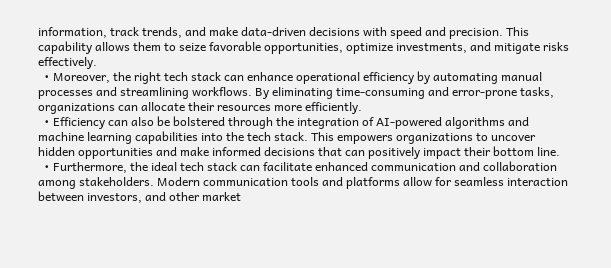information, track trends, and make data-driven decisions with speed and precision. This capability allows them to seize favorable opportunities, optimize investments, and mitigate risks effectively.
  • Moreover, the right tech stack can enhance operational efficiency by automating manual processes and streamlining workflows. By eliminating time-consuming and error-prone tasks, organizations can allocate their resources more efficiently.
  • Efficiency can also be bolstered through the integration of AI-powered algorithms and machine learning capabilities into the tech stack. This empowers organizations to uncover hidden opportunities and make informed decisions that can positively impact their bottom line.
  • Furthermore, the ideal tech stack can facilitate enhanced communication and collaboration among stakeholders. Modern communication tools and platforms allow for seamless interaction between investors, and other market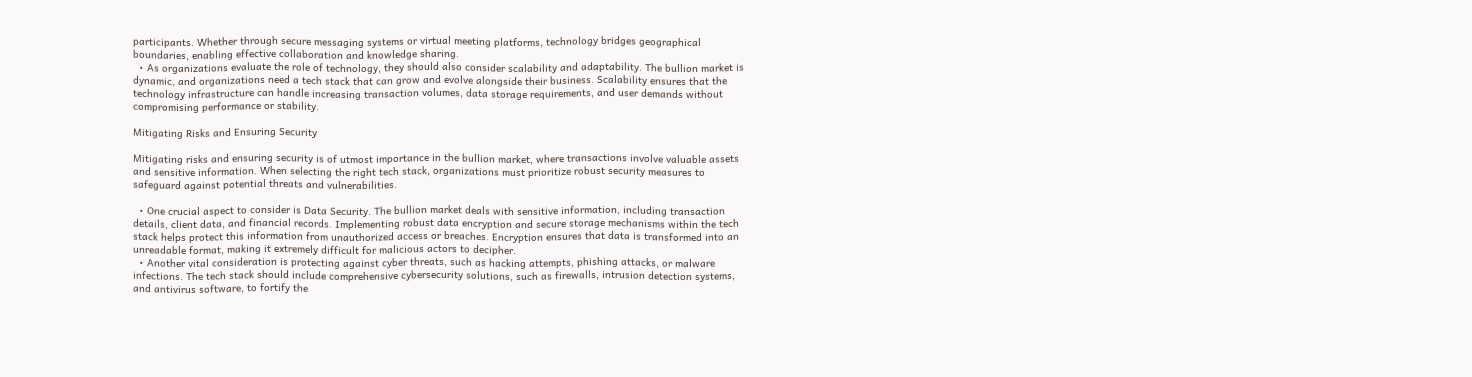participants. Whether through secure messaging systems or virtual meeting platforms, technology bridges geographical boundaries, enabling effective collaboration and knowledge sharing.
  • As organizations evaluate the role of technology, they should also consider scalability and adaptability. The bullion market is dynamic, and organizations need a tech stack that can grow and evolve alongside their business. Scalability ensures that the technology infrastructure can handle increasing transaction volumes, data storage requirements, and user demands without compromising performance or stability.

Mitigating Risks and Ensuring Security

Mitigating risks and ensuring security is of utmost importance in the bullion market, where transactions involve valuable assets and sensitive information. When selecting the right tech stack, organizations must prioritize robust security measures to safeguard against potential threats and vulnerabilities.

  • One crucial aspect to consider is Data Security. The bullion market deals with sensitive information, including transaction details, client data, and financial records. Implementing robust data encryption and secure storage mechanisms within the tech stack helps protect this information from unauthorized access or breaches. Encryption ensures that data is transformed into an unreadable format, making it extremely difficult for malicious actors to decipher.
  • Another vital consideration is protecting against cyber threats, such as hacking attempts, phishing attacks, or malware infections. The tech stack should include comprehensive cybersecurity solutions, such as firewalls, intrusion detection systems, and antivirus software, to fortify the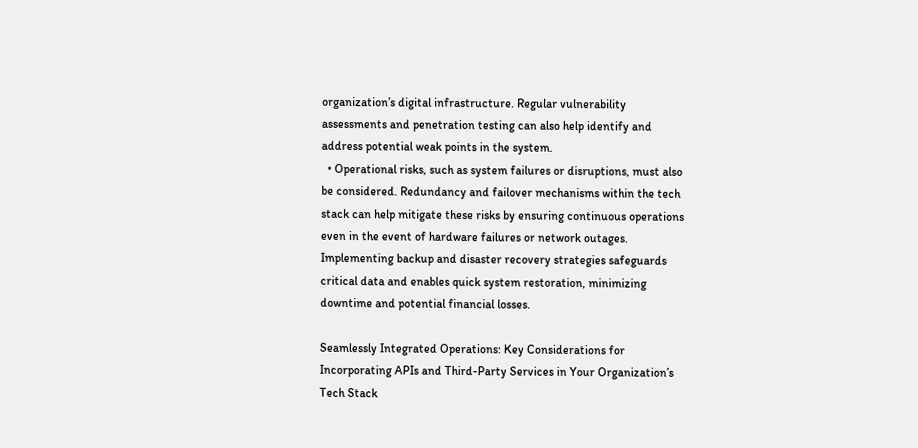organization’s digital infrastructure. Regular vulnerability assessments and penetration testing can also help identify and address potential weak points in the system.
  • Operational risks, such as system failures or disruptions, must also be considered. Redundancy and failover mechanisms within the tech stack can help mitigate these risks by ensuring continuous operations even in the event of hardware failures or network outages. Implementing backup and disaster recovery strategies safeguards critical data and enables quick system restoration, minimizing downtime and potential financial losses.

Seamlessly Integrated Operations: Key Considerations for Incorporating APIs and Third-Party Services in Your Organization’s Tech Stack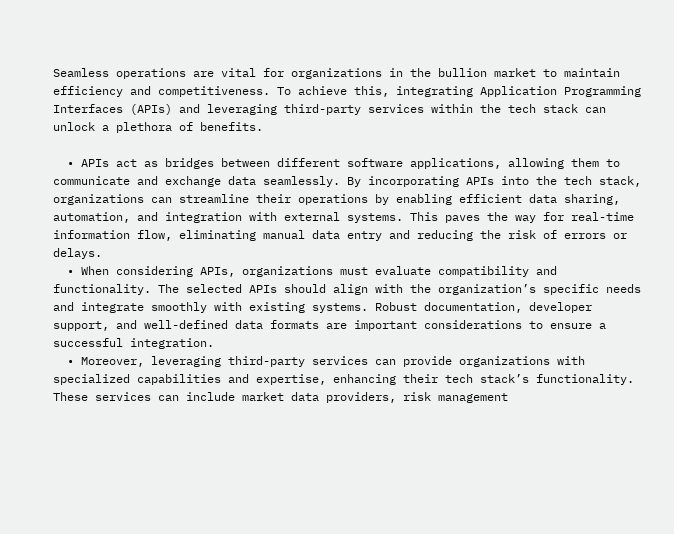Seamless operations are vital for organizations in the bullion market to maintain efficiency and competitiveness. To achieve this, integrating Application Programming Interfaces (APIs) and leveraging third-party services within the tech stack can unlock a plethora of benefits.

  • APIs act as bridges between different software applications, allowing them to communicate and exchange data seamlessly. By incorporating APIs into the tech stack, organizations can streamline their operations by enabling efficient data sharing, automation, and integration with external systems. This paves the way for real-time information flow, eliminating manual data entry and reducing the risk of errors or delays.
  • When considering APIs, organizations must evaluate compatibility and functionality. The selected APIs should align with the organization’s specific needs and integrate smoothly with existing systems. Robust documentation, developer support, and well-defined data formats are important considerations to ensure a successful integration.
  • Moreover, leveraging third-party services can provide organizations with specialized capabilities and expertise, enhancing their tech stack’s functionality. These services can include market data providers, risk management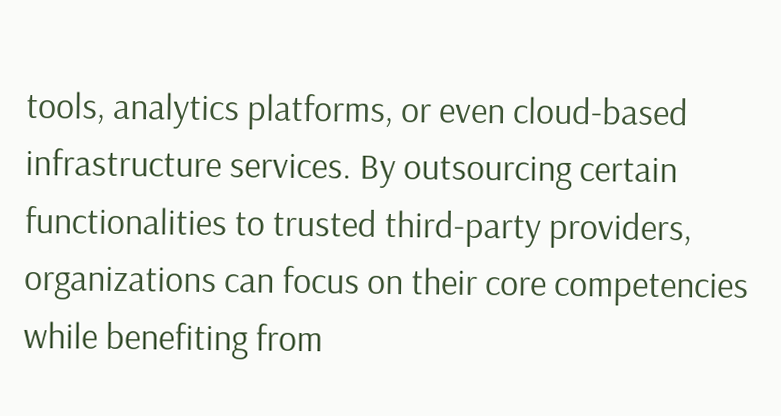tools, analytics platforms, or even cloud-based infrastructure services. By outsourcing certain functionalities to trusted third-party providers, organizations can focus on their core competencies while benefiting from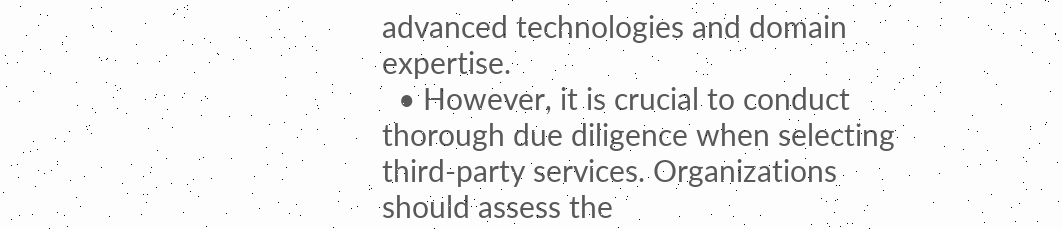advanced technologies and domain expertise.
  • However, it is crucial to conduct thorough due diligence when selecting third-party services. Organizations should assess the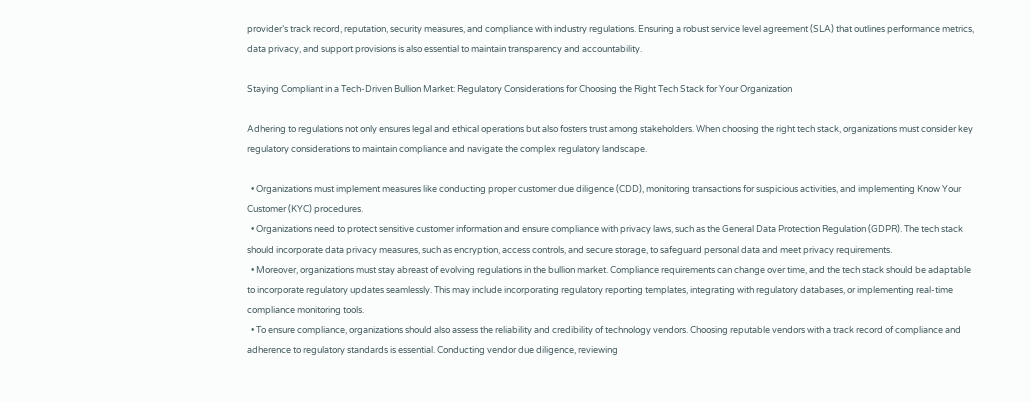provider’s track record, reputation, security measures, and compliance with industry regulations. Ensuring a robust service level agreement (SLA) that outlines performance metrics, data privacy, and support provisions is also essential to maintain transparency and accountability.

Staying Compliant in a Tech-Driven Bullion Market: Regulatory Considerations for Choosing the Right Tech Stack for Your Organization

Adhering to regulations not only ensures legal and ethical operations but also fosters trust among stakeholders. When choosing the right tech stack, organizations must consider key regulatory considerations to maintain compliance and navigate the complex regulatory landscape.

  • Organizations must implement measures like conducting proper customer due diligence (CDD), monitoring transactions for suspicious activities, and implementing Know Your Customer (KYC) procedures.
  • Organizations need to protect sensitive customer information and ensure compliance with privacy laws, such as the General Data Protection Regulation (GDPR). The tech stack should incorporate data privacy measures, such as encryption, access controls, and secure storage, to safeguard personal data and meet privacy requirements.
  • Moreover, organizations must stay abreast of evolving regulations in the bullion market. Compliance requirements can change over time, and the tech stack should be adaptable to incorporate regulatory updates seamlessly. This may include incorporating regulatory reporting templates, integrating with regulatory databases, or implementing real-time compliance monitoring tools.
  • To ensure compliance, organizations should also assess the reliability and credibility of technology vendors. Choosing reputable vendors with a track record of compliance and adherence to regulatory standards is essential. Conducting vendor due diligence, reviewing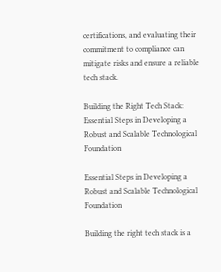certifications, and evaluating their commitment to compliance can mitigate risks and ensure a reliable tech stack.

Building the Right Tech Stack: Essential Steps in Developing a Robust and Scalable Technological Foundation

Essential Steps in Developing a Robust and Scalable Technological Foundation

Building the right tech stack is a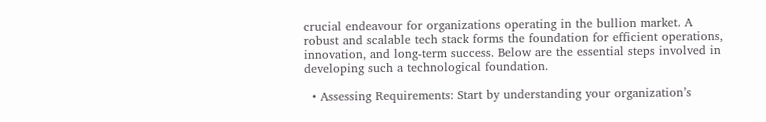crucial endeavour for organizations operating in the bullion market. A robust and scalable tech stack forms the foundation for efficient operations, innovation, and long-term success. Below are the essential steps involved in developing such a technological foundation.

  • Assessing Requirements: Start by understanding your organization’s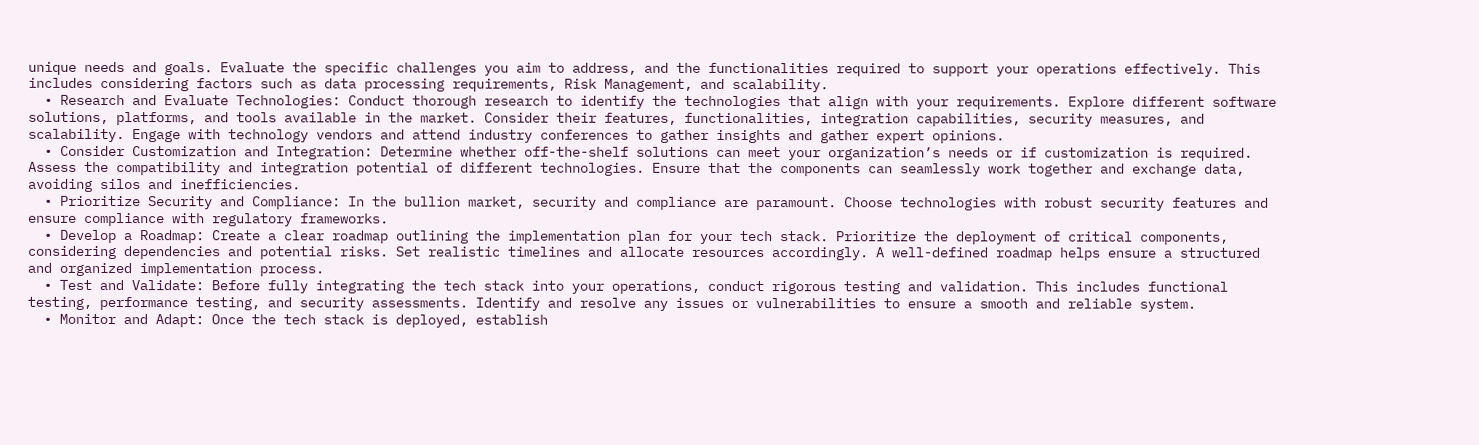unique needs and goals. Evaluate the specific challenges you aim to address, and the functionalities required to support your operations effectively. This includes considering factors such as data processing requirements, Risk Management, and scalability.
  • Research and Evaluate Technologies: Conduct thorough research to identify the technologies that align with your requirements. Explore different software solutions, platforms, and tools available in the market. Consider their features, functionalities, integration capabilities, security measures, and scalability. Engage with technology vendors and attend industry conferences to gather insights and gather expert opinions.
  • Consider Customization and Integration: Determine whether off-the-shelf solutions can meet your organization’s needs or if customization is required. Assess the compatibility and integration potential of different technologies. Ensure that the components can seamlessly work together and exchange data, avoiding silos and inefficiencies.
  • Prioritize Security and Compliance: In the bullion market, security and compliance are paramount. Choose technologies with robust security features and ensure compliance with regulatory frameworks.
  • Develop a Roadmap: Create a clear roadmap outlining the implementation plan for your tech stack. Prioritize the deployment of critical components, considering dependencies and potential risks. Set realistic timelines and allocate resources accordingly. A well-defined roadmap helps ensure a structured and organized implementation process.
  • Test and Validate: Before fully integrating the tech stack into your operations, conduct rigorous testing and validation. This includes functional testing, performance testing, and security assessments. Identify and resolve any issues or vulnerabilities to ensure a smooth and reliable system.
  • Monitor and Adapt: Once the tech stack is deployed, establish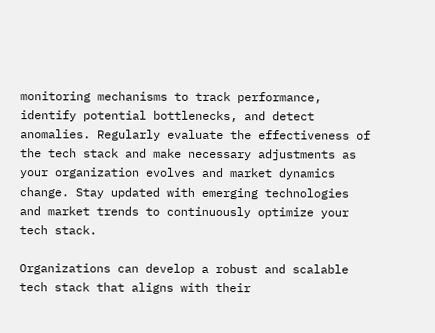monitoring mechanisms to track performance, identify potential bottlenecks, and detect anomalies. Regularly evaluate the effectiveness of the tech stack and make necessary adjustments as your organization evolves and market dynamics change. Stay updated with emerging technologies and market trends to continuously optimize your tech stack.

Organizations can develop a robust and scalable tech stack that aligns with their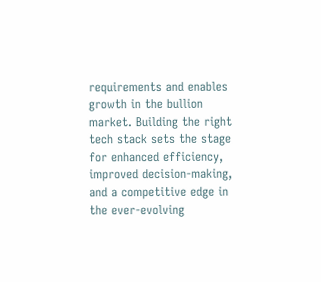requirements and enables growth in the bullion market. Building the right tech stack sets the stage for enhanced efficiency, improved decision-making, and a competitive edge in the ever-evolving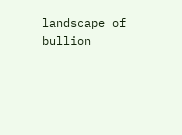landscape of bullion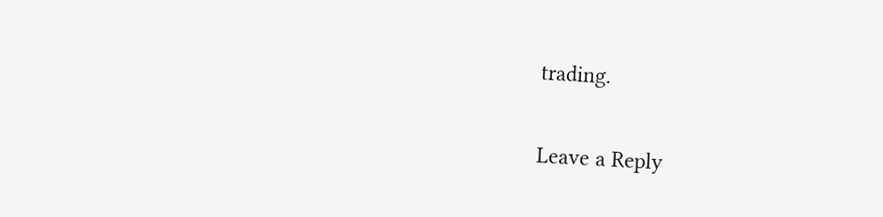trading.

Leave a Reply